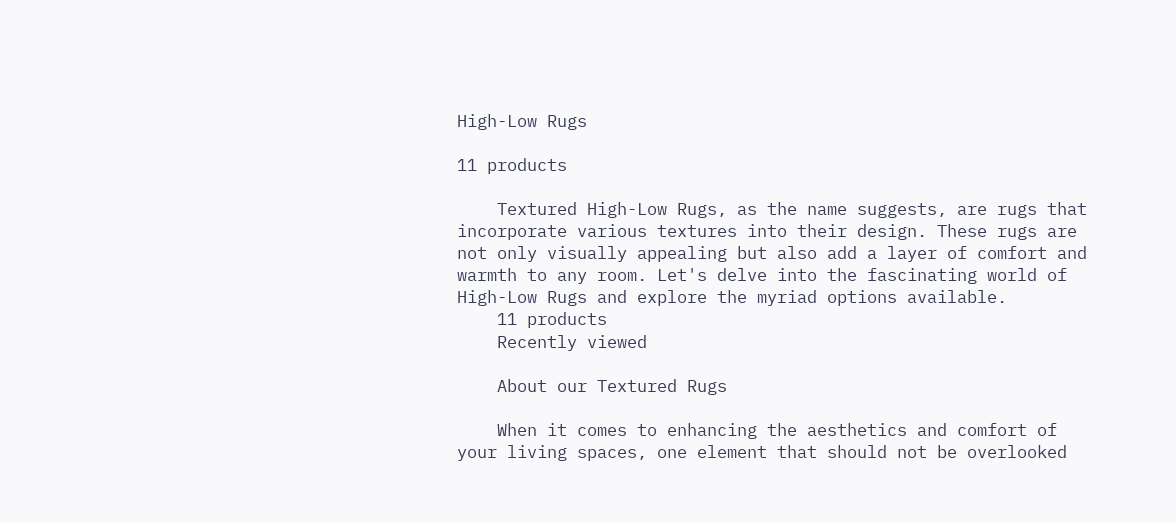High-Low Rugs

11 products

    Textured High-Low Rugs, as the name suggests, are rugs that incorporate various textures into their design. These rugs are not only visually appealing but also add a layer of comfort and warmth to any room. Let's delve into the fascinating world of High-Low Rugs and explore the myriad options available.
    11 products
    Recently viewed

    About our Textured Rugs

    When it comes to enhancing the aesthetics and comfort of your living spaces, one element that should not be overlooked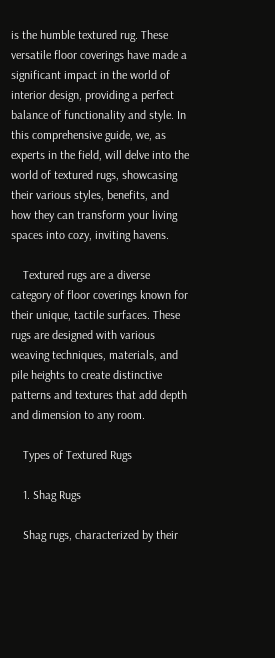is the humble textured rug. These versatile floor coverings have made a significant impact in the world of interior design, providing a perfect balance of functionality and style. In this comprehensive guide, we, as experts in the field, will delve into the world of textured rugs, showcasing their various styles, benefits, and how they can transform your living spaces into cozy, inviting havens.

    Textured rugs are a diverse category of floor coverings known for their unique, tactile surfaces. These rugs are designed with various weaving techniques, materials, and pile heights to create distinctive patterns and textures that add depth and dimension to any room.

    Types of Textured Rugs

    1. Shag Rugs

    Shag rugs, characterized by their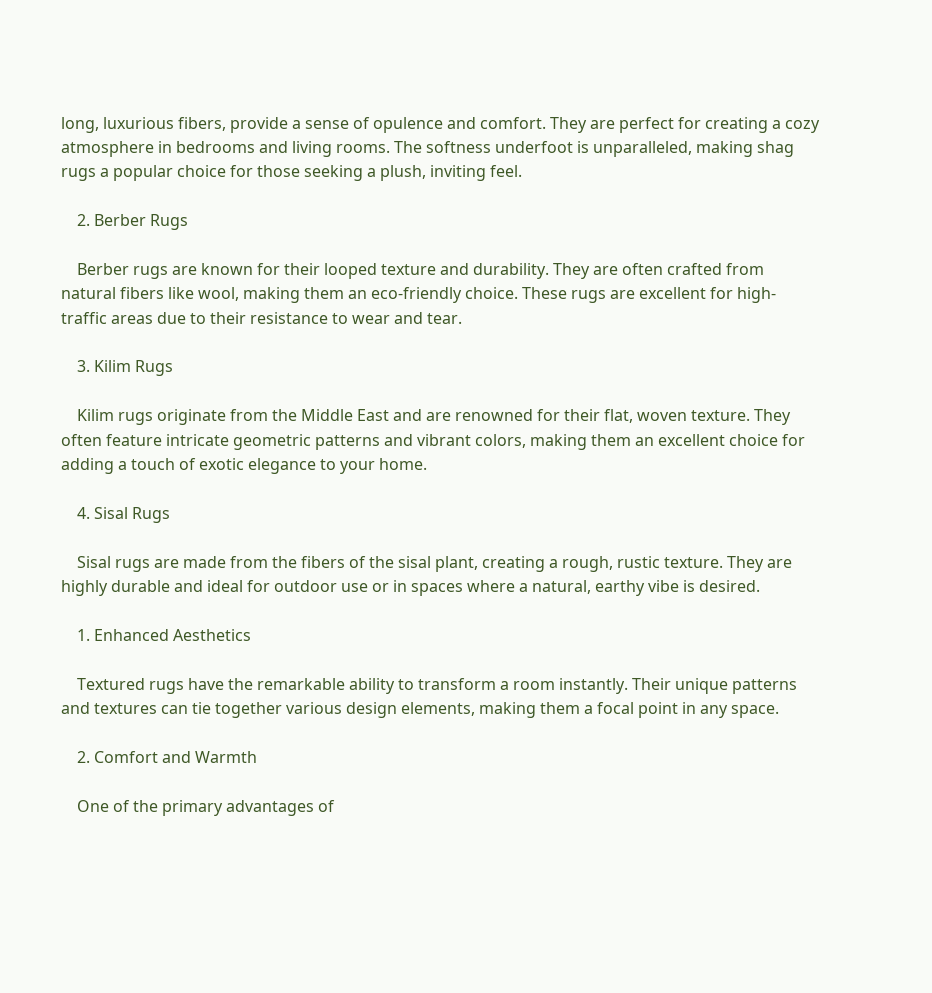long, luxurious fibers, provide a sense of opulence and comfort. They are perfect for creating a cozy atmosphere in bedrooms and living rooms. The softness underfoot is unparalleled, making shag rugs a popular choice for those seeking a plush, inviting feel.

    2. Berber Rugs

    Berber rugs are known for their looped texture and durability. They are often crafted from natural fibers like wool, making them an eco-friendly choice. These rugs are excellent for high-traffic areas due to their resistance to wear and tear.

    3. Kilim Rugs

    Kilim rugs originate from the Middle East and are renowned for their flat, woven texture. They often feature intricate geometric patterns and vibrant colors, making them an excellent choice for adding a touch of exotic elegance to your home.

    4. Sisal Rugs

    Sisal rugs are made from the fibers of the sisal plant, creating a rough, rustic texture. They are highly durable and ideal for outdoor use or in spaces where a natural, earthy vibe is desired.

    1. Enhanced Aesthetics

    Textured rugs have the remarkable ability to transform a room instantly. Their unique patterns and textures can tie together various design elements, making them a focal point in any space.

    2. Comfort and Warmth

    One of the primary advantages of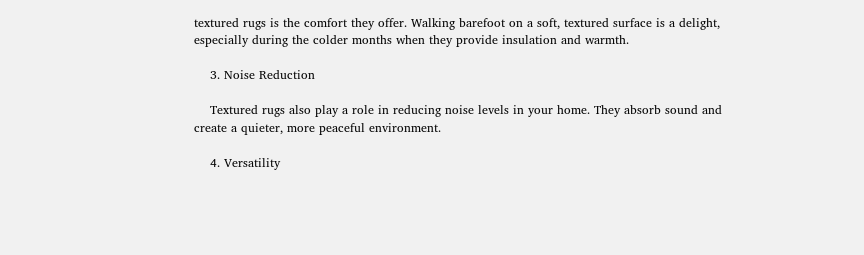textured rugs is the comfort they offer. Walking barefoot on a soft, textured surface is a delight, especially during the colder months when they provide insulation and warmth.

    3. Noise Reduction

    Textured rugs also play a role in reducing noise levels in your home. They absorb sound and create a quieter, more peaceful environment.

    4. Versatility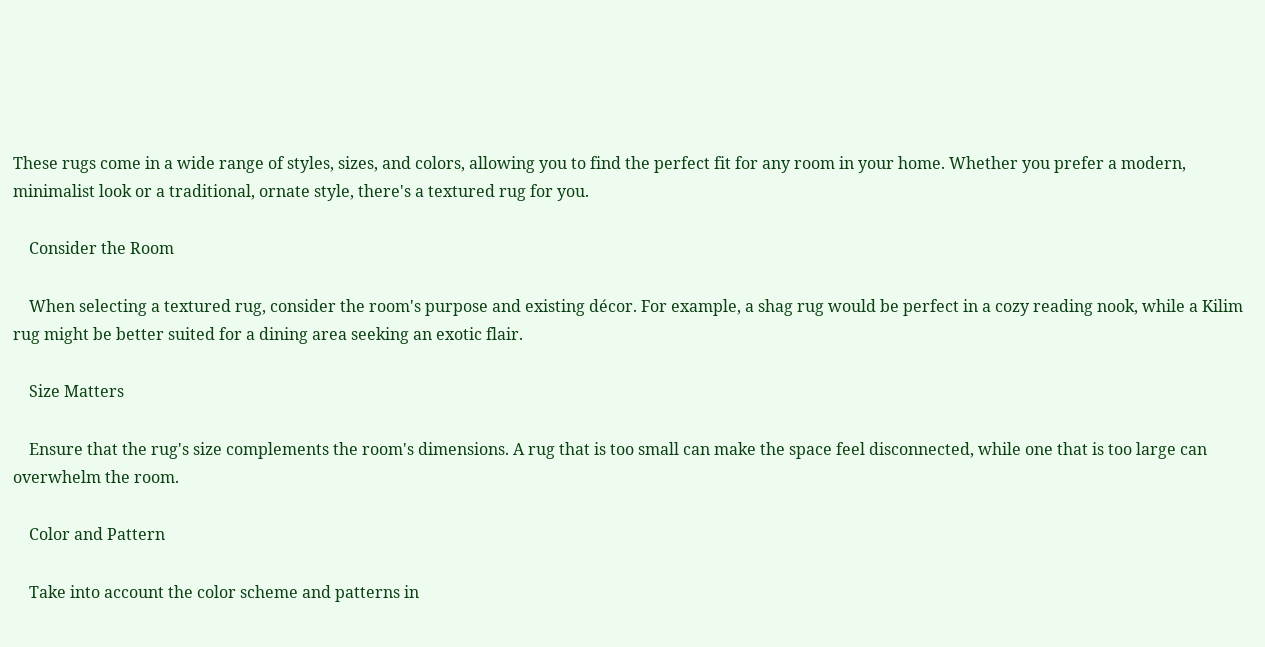These rugs come in a wide range of styles, sizes, and colors, allowing you to find the perfect fit for any room in your home. Whether you prefer a modern, minimalist look or a traditional, ornate style, there's a textured rug for you.

    Consider the Room

    When selecting a textured rug, consider the room's purpose and existing décor. For example, a shag rug would be perfect in a cozy reading nook, while a Kilim rug might be better suited for a dining area seeking an exotic flair.

    Size Matters

    Ensure that the rug's size complements the room's dimensions. A rug that is too small can make the space feel disconnected, while one that is too large can overwhelm the room.

    Color and Pattern

    Take into account the color scheme and patterns in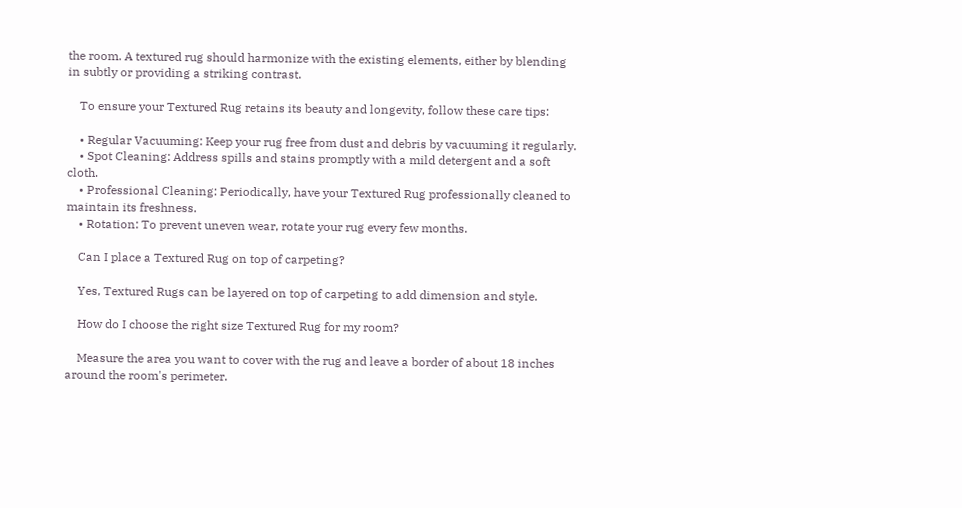the room. A textured rug should harmonize with the existing elements, either by blending in subtly or providing a striking contrast.

    To ensure your Textured Rug retains its beauty and longevity, follow these care tips:

    • Regular Vacuuming: Keep your rug free from dust and debris by vacuuming it regularly.
    • Spot Cleaning: Address spills and stains promptly with a mild detergent and a soft cloth.
    • Professional Cleaning: Periodically, have your Textured Rug professionally cleaned to maintain its freshness.
    • Rotation: To prevent uneven wear, rotate your rug every few months.

    Can I place a Textured Rug on top of carpeting?

    Yes, Textured Rugs can be layered on top of carpeting to add dimension and style.

    How do I choose the right size Textured Rug for my room?

    Measure the area you want to cover with the rug and leave a border of about 18 inches around the room's perimeter.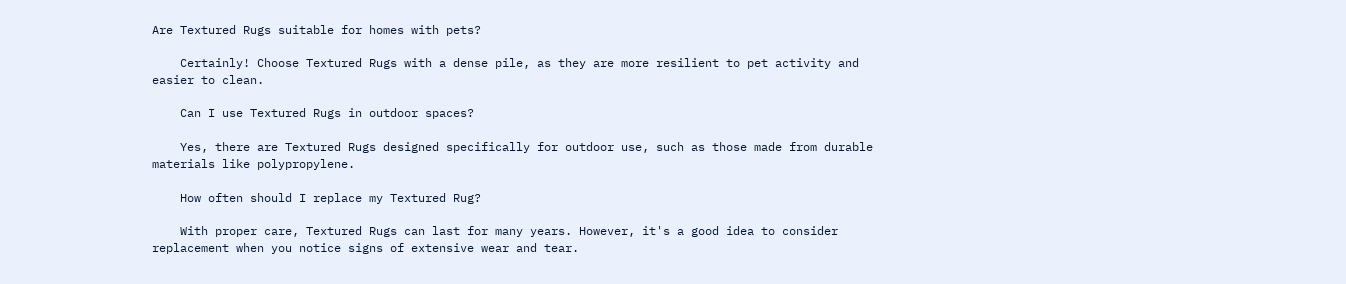Are Textured Rugs suitable for homes with pets?

    Certainly! Choose Textured Rugs with a dense pile, as they are more resilient to pet activity and easier to clean.

    Can I use Textured Rugs in outdoor spaces?

    Yes, there are Textured Rugs designed specifically for outdoor use, such as those made from durable materials like polypropylene.

    How often should I replace my Textured Rug?

    With proper care, Textured Rugs can last for many years. However, it's a good idea to consider replacement when you notice signs of extensive wear and tear.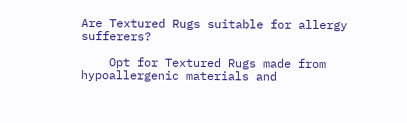Are Textured Rugs suitable for allergy sufferers?

    Opt for Textured Rugs made from hypoallergenic materials and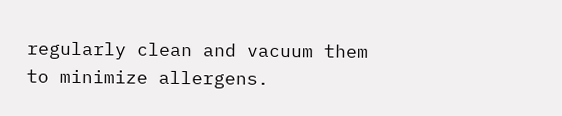regularly clean and vacuum them to minimize allergens.